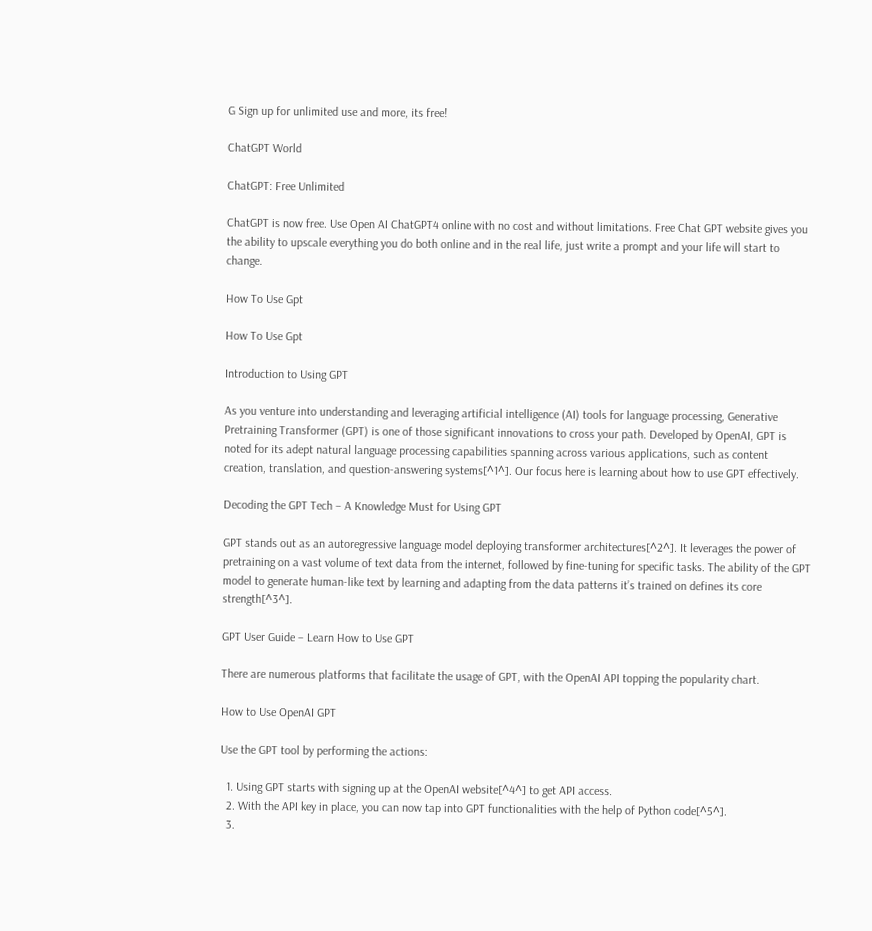G Sign up for unlimited use and more, its free!

ChatGPT World

ChatGPT: Free Unlimited

ChatGPT is now free. Use Open AI ChatGPT4 online with no cost and without limitations. Free Chat GPT website gives you the ability to upscale everything you do both online and in the real life, just write a prompt and your life will start to change.

How To Use Gpt

How To Use Gpt

Introduction to Using GPT

As you venture into understanding and leveraging artificial intelligence (AI) tools for language processing, Generative Pretraining Transformer (GPT) is one of those significant innovations to cross your path. Developed by OpenAI, GPT is noted for its adept natural language processing capabilities spanning across various applications, such as content creation, translation, and question-answering systems[^1^]. Our focus here is learning about how to use GPT effectively.

Decoding the GPT Tech – A Knowledge Must for Using GPT

GPT stands out as an autoregressive language model deploying transformer architectures[^2^]. It leverages the power of pretraining on a vast volume of text data from the internet, followed by fine-tuning for specific tasks. The ability of the GPT model to generate human-like text by learning and adapting from the data patterns it’s trained on defines its core strength[^3^].

GPT User Guide – Learn How to Use GPT

There are numerous platforms that facilitate the usage of GPT, with the OpenAI API topping the popularity chart.

How to Use OpenAI GPT

Use the GPT tool by performing the actions:

  1. Using GPT starts with signing up at the OpenAI website[^4^] to get API access.
  2. With the API key in place, you can now tap into GPT functionalities with the help of Python code[^5^].
  3.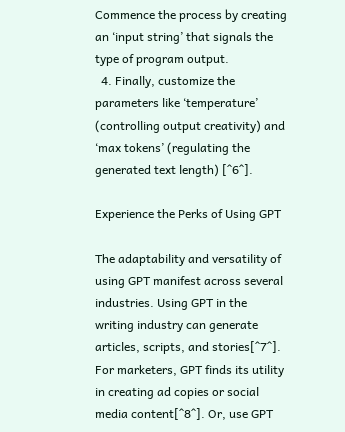Commence the process by creating an ‘input string’ that signals the type of program output.
  4. Finally, customize the parameters like ‘temperature’ (controlling output creativity) and ‘max tokens’ (regulating the generated text length) [^6^].

Experience the Perks of Using GPT

The adaptability and versatility of using GPT manifest across several industries. Using GPT in the writing industry can generate articles, scripts, and stories[^7^]. For marketers, GPT finds its utility in creating ad copies or social media content[^8^]. Or, use GPT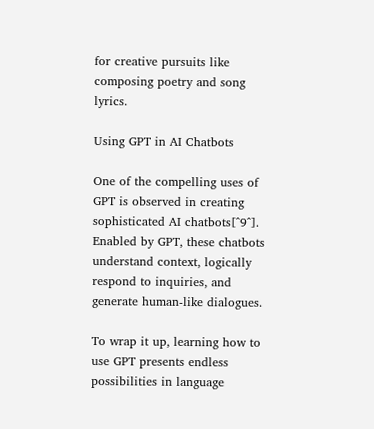for creative pursuits like composing poetry and song lyrics.

Using GPT in AI Chatbots

One of the compelling uses of GPT is observed in creating sophisticated AI chatbots[^9^]. Enabled by GPT, these chatbots understand context, logically respond to inquiries, and generate human-like dialogues.

To wrap it up, learning how to use GPT presents endless possibilities in language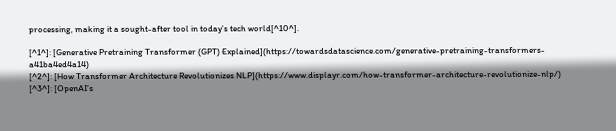processing, making it a sought-after tool in today’s tech world[^10^].

[^1^]: [Generative Pretraining Transformer (GPT) Explained](https://towardsdatascience.com/generative-pretraining-transformers-a41ba4ed4a14)
[^2^]: [How Transformer Architecture Revolutionizes NLP](https://www.displayr.com/how-transformer-architecture-revolutionize-nlp/)
[^3^]: [OpenAI’s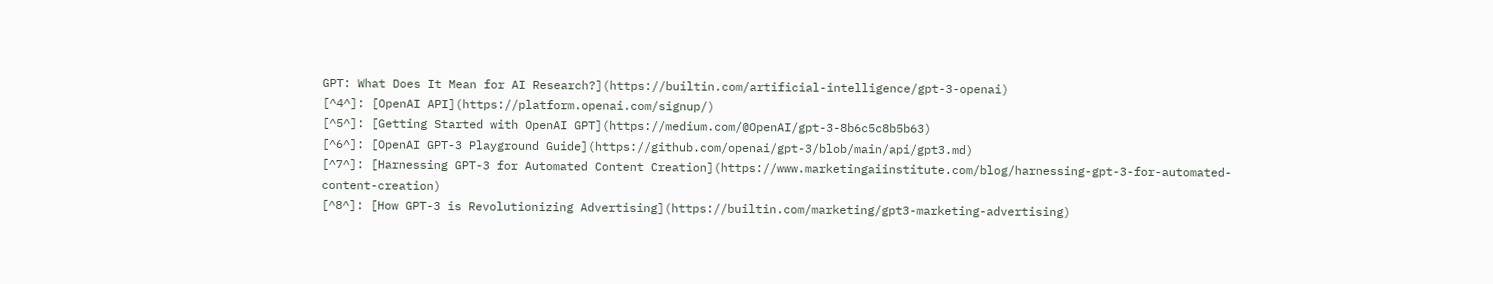GPT: What Does It Mean for AI Research?](https://builtin.com/artificial-intelligence/gpt-3-openai)
[^4^]: [OpenAI API](https://platform.openai.com/signup/)
[^5^]: [Getting Started with OpenAI GPT](https://medium.com/@OpenAI/gpt-3-8b6c5c8b5b63)
[^6^]: [OpenAI GPT-3 Playground Guide](https://github.com/openai/gpt-3/blob/main/api/gpt3.md)
[^7^]: [Harnessing GPT-3 for Automated Content Creation](https://www.marketingaiinstitute.com/blog/harnessing-gpt-3-for-automated-content-creation)
[^8^]: [How GPT-3 is Revolutionizing Advertising](https://builtin.com/marketing/gpt3-marketing-advertising)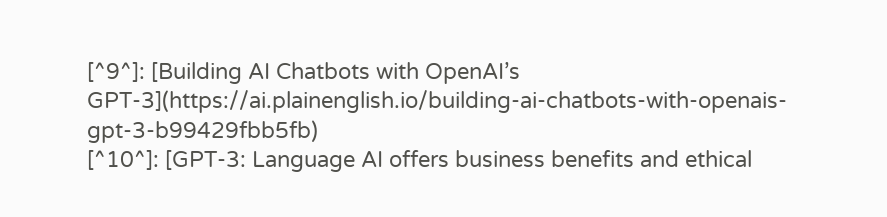[^9^]: [Building AI Chatbots with OpenAI’s GPT-3](https://ai.plainenglish.io/building-ai-chatbots-with-openais-gpt-3-b99429fbb5fb)
[^10^]: [GPT-3: Language AI offers business benefits and ethical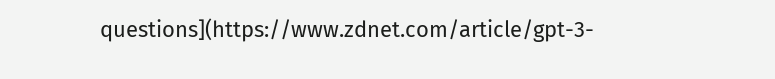questions](https://www.zdnet.com/article/gpt-3-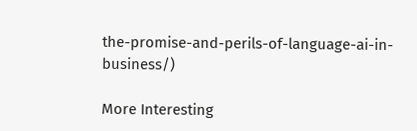the-promise-and-perils-of-language-ai-in-business/)

More Interesting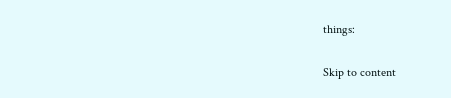things:

Skip to content